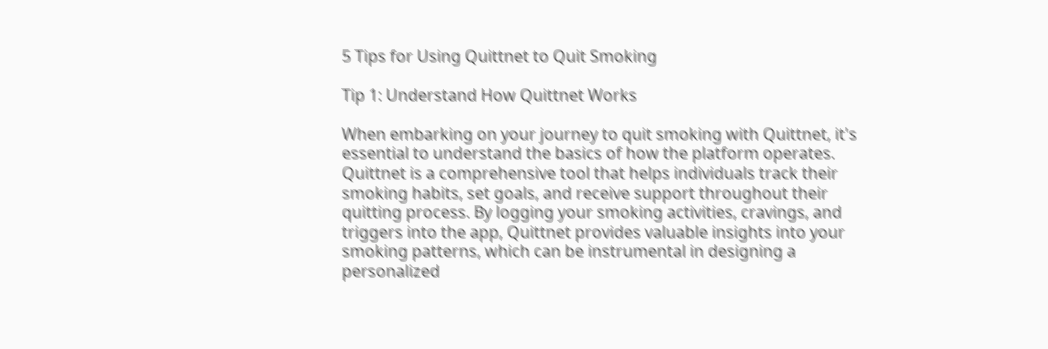5 Tips for Using Quittnet to Quit Smoking

Tip 1: Understand How Quittnet Works

When embarking on your journey to quit smoking with Quittnet, it's essential to understand the basics of how the platform operates. Quittnet is a comprehensive tool that helps individuals track their smoking habits, set goals, and receive support throughout their quitting process. By logging your smoking activities, cravings, and triggers into the app, Quittnet provides valuable insights into your smoking patterns, which can be instrumental in designing a personalized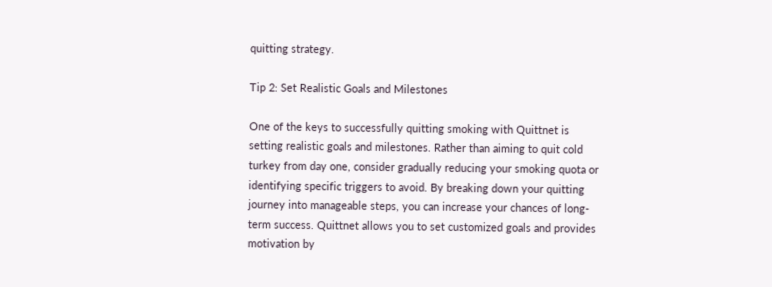quitting strategy.

Tip 2: Set Realistic Goals and Milestones

One of the keys to successfully quitting smoking with Quittnet is setting realistic goals and milestones. Rather than aiming to quit cold turkey from day one, consider gradually reducing your smoking quota or identifying specific triggers to avoid. By breaking down your quitting journey into manageable steps, you can increase your chances of long-term success. Quittnet allows you to set customized goals and provides motivation by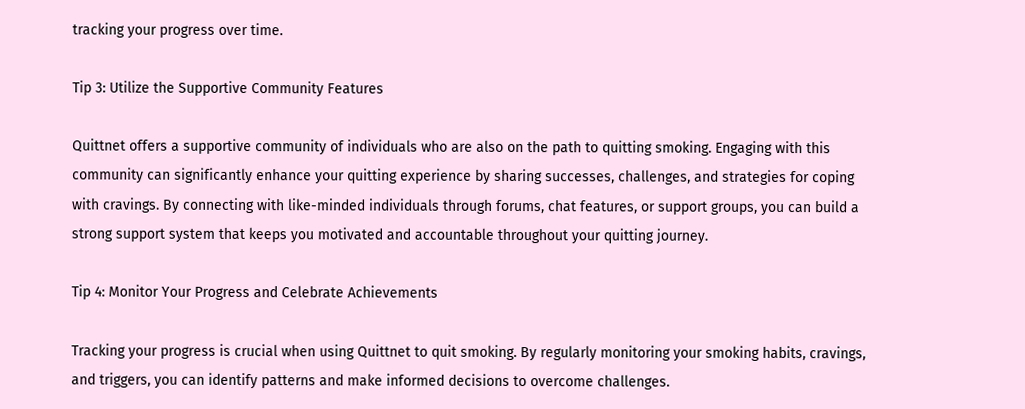tracking your progress over time.

Tip 3: Utilize the Supportive Community Features

Quittnet offers a supportive community of individuals who are also on the path to quitting smoking. Engaging with this community can significantly enhance your quitting experience by sharing successes, challenges, and strategies for coping with cravings. By connecting with like-minded individuals through forums, chat features, or support groups, you can build a strong support system that keeps you motivated and accountable throughout your quitting journey.

Tip 4: Monitor Your Progress and Celebrate Achievements

Tracking your progress is crucial when using Quittnet to quit smoking. By regularly monitoring your smoking habits, cravings, and triggers, you can identify patterns and make informed decisions to overcome challenges.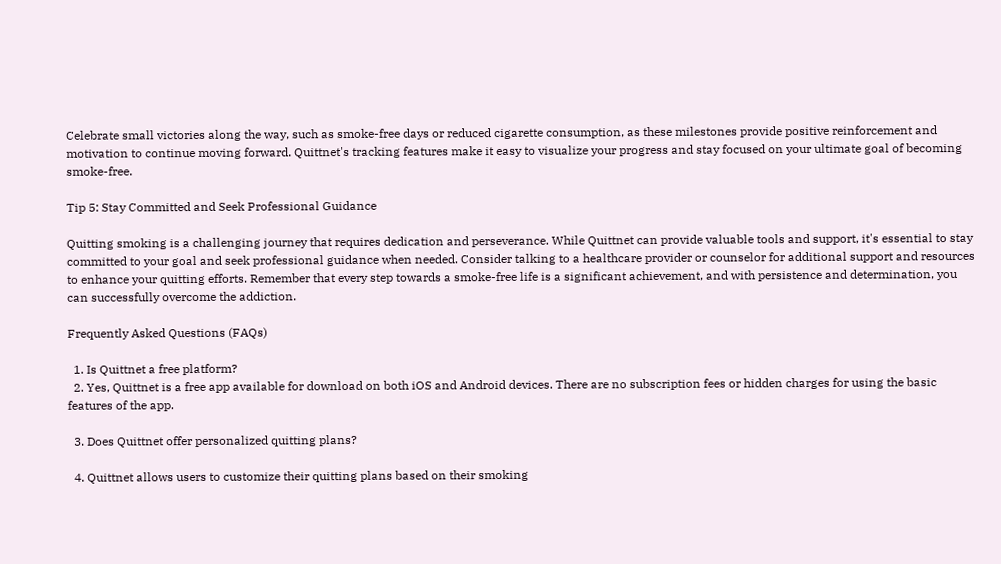Celebrate small victories along the way, such as smoke-free days or reduced cigarette consumption, as these milestones provide positive reinforcement and motivation to continue moving forward. Quittnet's tracking features make it easy to visualize your progress and stay focused on your ultimate goal of becoming smoke-free.

Tip 5: Stay Committed and Seek Professional Guidance

Quitting smoking is a challenging journey that requires dedication and perseverance. While Quittnet can provide valuable tools and support, it's essential to stay committed to your goal and seek professional guidance when needed. Consider talking to a healthcare provider or counselor for additional support and resources to enhance your quitting efforts. Remember that every step towards a smoke-free life is a significant achievement, and with persistence and determination, you can successfully overcome the addiction.

Frequently Asked Questions (FAQs)

  1. Is Quittnet a free platform?
  2. Yes, Quittnet is a free app available for download on both iOS and Android devices. There are no subscription fees or hidden charges for using the basic features of the app.

  3. Does Quittnet offer personalized quitting plans?

  4. Quittnet allows users to customize their quitting plans based on their smoking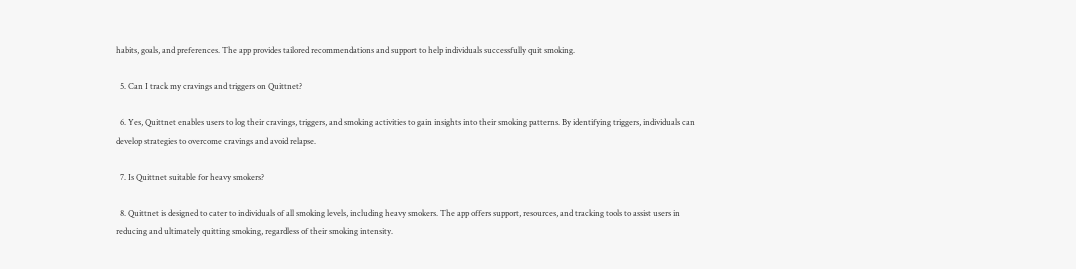habits, goals, and preferences. The app provides tailored recommendations and support to help individuals successfully quit smoking.

  5. Can I track my cravings and triggers on Quittnet?

  6. Yes, Quittnet enables users to log their cravings, triggers, and smoking activities to gain insights into their smoking patterns. By identifying triggers, individuals can develop strategies to overcome cravings and avoid relapse.

  7. Is Quittnet suitable for heavy smokers?

  8. Quittnet is designed to cater to individuals of all smoking levels, including heavy smokers. The app offers support, resources, and tracking tools to assist users in reducing and ultimately quitting smoking, regardless of their smoking intensity.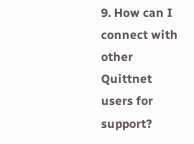9. How can I connect with other Quittnet users for support?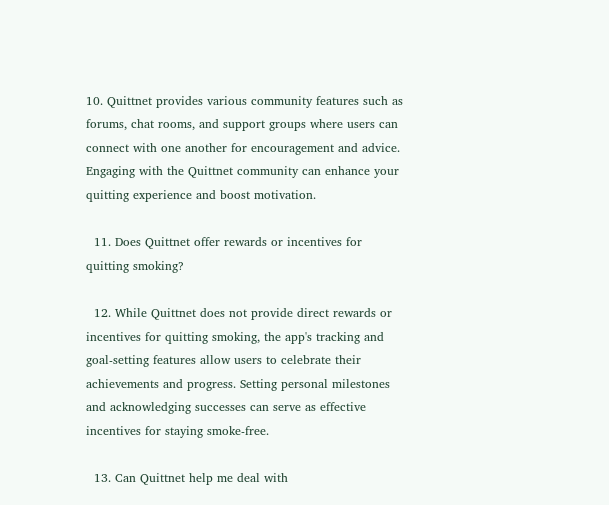10. Quittnet provides various community features such as forums, chat rooms, and support groups where users can connect with one another for encouragement and advice. Engaging with the Quittnet community can enhance your quitting experience and boost motivation.

  11. Does Quittnet offer rewards or incentives for quitting smoking?

  12. While Quittnet does not provide direct rewards or incentives for quitting smoking, the app's tracking and goal-setting features allow users to celebrate their achievements and progress. Setting personal milestones and acknowledging successes can serve as effective incentives for staying smoke-free.

  13. Can Quittnet help me deal with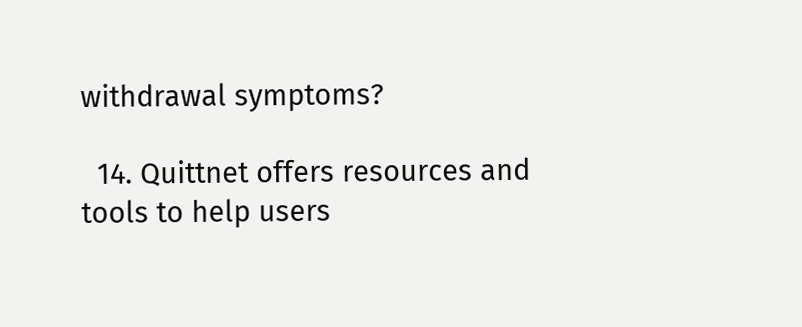withdrawal symptoms?

  14. Quittnet offers resources and tools to help users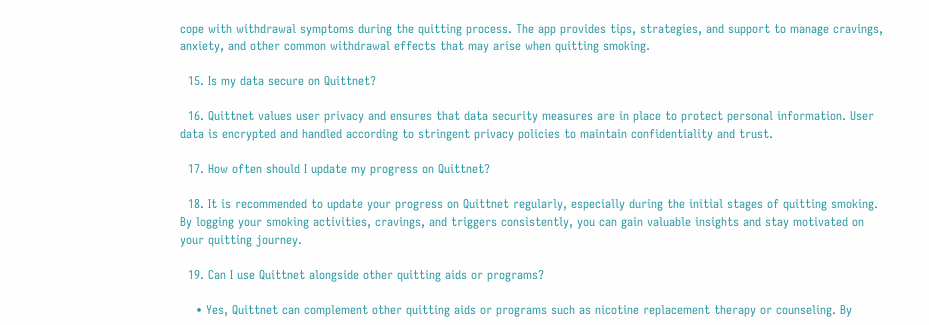cope with withdrawal symptoms during the quitting process. The app provides tips, strategies, and support to manage cravings, anxiety, and other common withdrawal effects that may arise when quitting smoking.

  15. Is my data secure on Quittnet?

  16. Quittnet values user privacy and ensures that data security measures are in place to protect personal information. User data is encrypted and handled according to stringent privacy policies to maintain confidentiality and trust.

  17. How often should I update my progress on Quittnet?

  18. It is recommended to update your progress on Quittnet regularly, especially during the initial stages of quitting smoking. By logging your smoking activities, cravings, and triggers consistently, you can gain valuable insights and stay motivated on your quitting journey.

  19. Can I use Quittnet alongside other quitting aids or programs?

    • Yes, Quittnet can complement other quitting aids or programs such as nicotine replacement therapy or counseling. By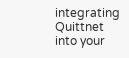integrating Quittnet into your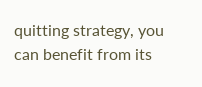quitting strategy, you can benefit from its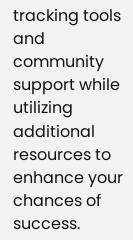tracking tools and community support while utilizing additional resources to enhance your chances of success.